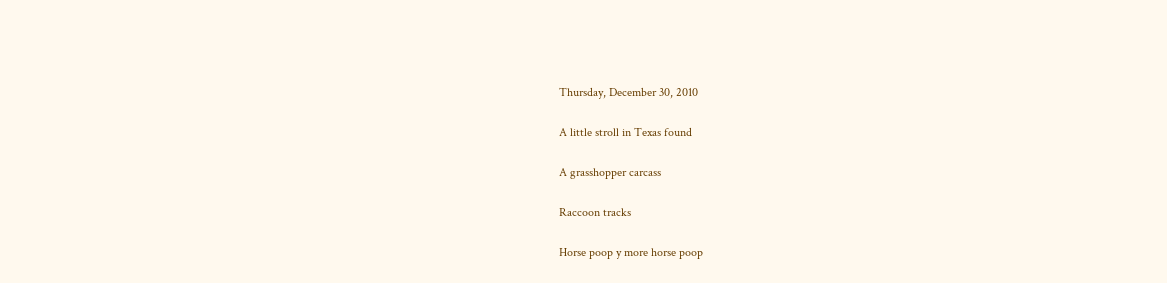Thursday, December 30, 2010

A little stroll in Texas found

A grasshopper carcass

Raccoon tracks

Horse poop y more horse poop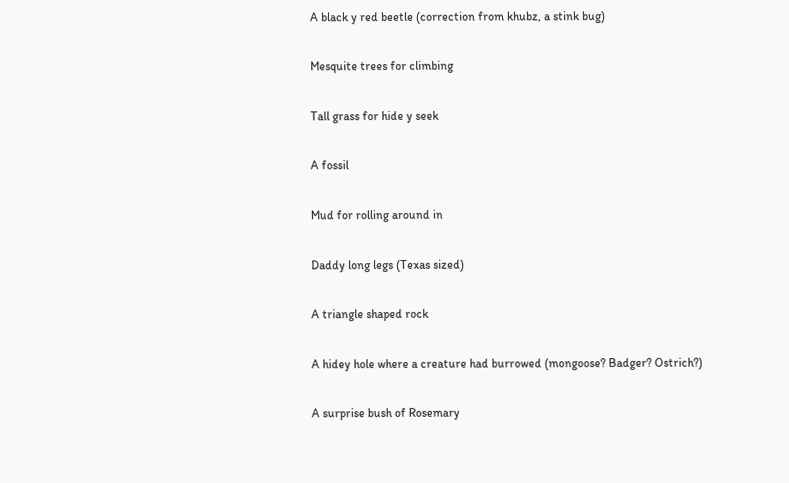A black y red beetle (correction from khubz, a stink bug)

Mesquite trees for climbing

Tall grass for hide y seek

A fossil

Mud for rolling around in

Daddy long legs (Texas sized)

A triangle shaped rock

A hidey hole where a creature had burrowed (mongoose? Badger? Ostrich?)

A surprise bush of Rosemary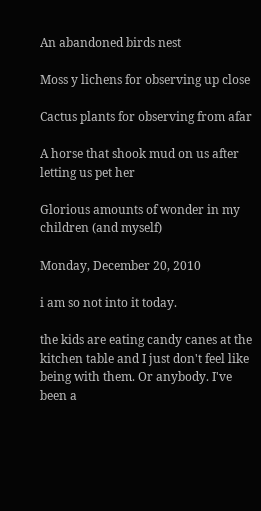An abandoned birds nest

Moss y lichens for observing up close

Cactus plants for observing from afar

A horse that shook mud on us after letting us pet her

Glorious amounts of wonder in my children (and myself)

Monday, December 20, 2010

i am so not into it today.

the kids are eating candy canes at the kitchen table and I just don't feel like being with them. Or anybody. I've been a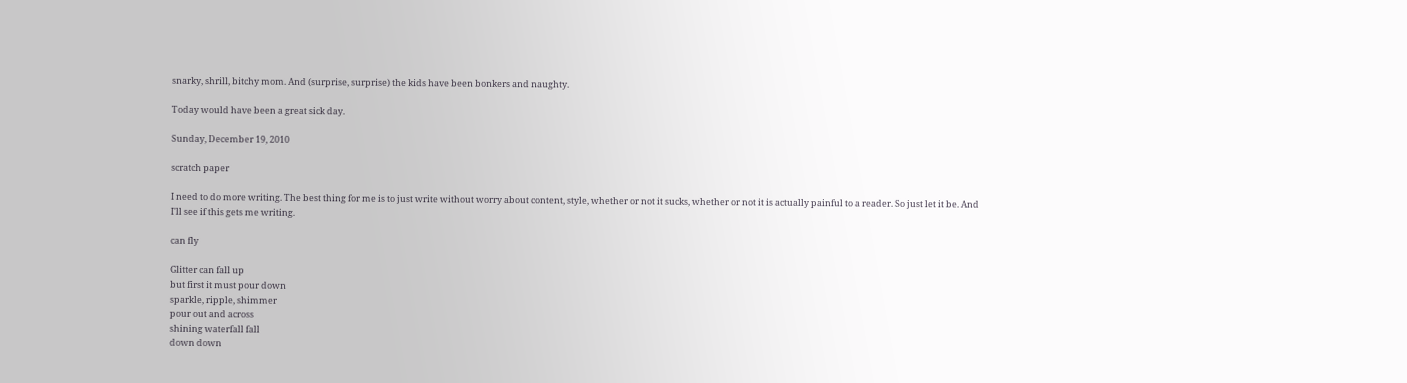snarky, shrill, bitchy mom. And (surprise, surprise) the kids have been bonkers and naughty.

Today would have been a great sick day.

Sunday, December 19, 2010

scratch paper

I need to do more writing. The best thing for me is to just write without worry about content, style, whether or not it sucks, whether or not it is actually painful to a reader. So just let it be. And I'll see if this gets me writing.

can fly

Glitter can fall up
but first it must pour down
sparkle, ripple, shimmer
pour out and across
shining waterfall fall
down down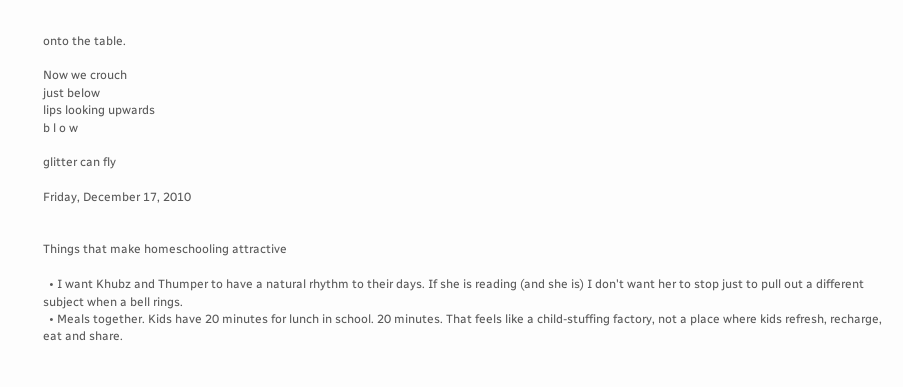onto the table.

Now we crouch
just below
lips looking upwards
b l o w

glitter can fly

Friday, December 17, 2010


Things that make homeschooling attractive

  • I want Khubz and Thumper to have a natural rhythm to their days. If she is reading (and she is) I don't want her to stop just to pull out a different subject when a bell rings.
  • Meals together. Kids have 20 minutes for lunch in school. 20 minutes. That feels like a child-stuffing factory, not a place where kids refresh, recharge, eat and share.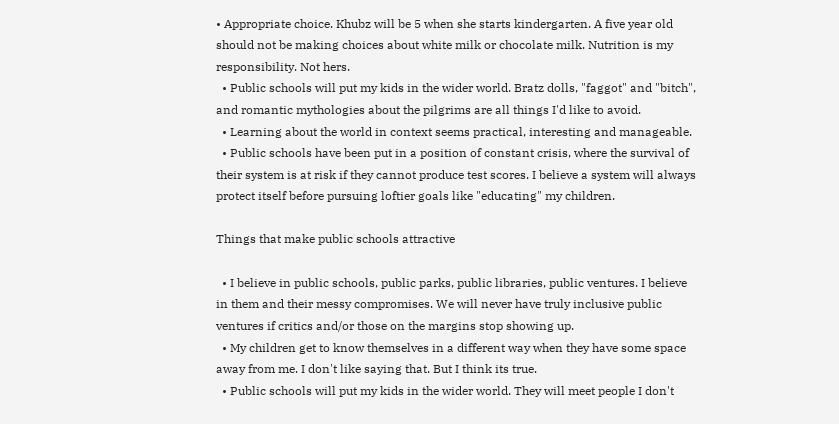• Appropriate choice. Khubz will be 5 when she starts kindergarten. A five year old should not be making choices about white milk or chocolate milk. Nutrition is my responsibility. Not hers.
  • Public schools will put my kids in the wider world. Bratz dolls, "faggot" and "bitch", and romantic mythologies about the pilgrims are all things I'd like to avoid.
  • Learning about the world in context seems practical, interesting and manageable.
  • Public schools have been put in a position of constant crisis, where the survival of their system is at risk if they cannot produce test scores. I believe a system will always protect itself before pursuing loftier goals like "educating" my children.

Things that make public schools attractive

  • I believe in public schools, public parks, public libraries, public ventures. I believe in them and their messy compromises. We will never have truly inclusive public ventures if critics and/or those on the margins stop showing up.
  • My children get to know themselves in a different way when they have some space away from me. I don't like saying that. But I think its true.
  • Public schools will put my kids in the wider world. They will meet people I don't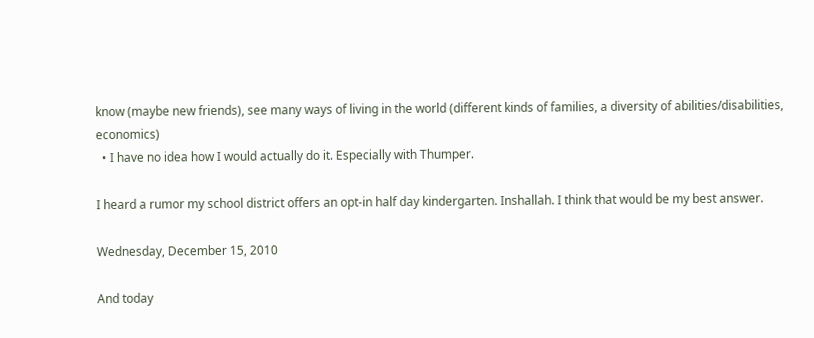know (maybe new friends), see many ways of living in the world (different kinds of families, a diversity of abilities/disabilities, economics)
  • I have no idea how I would actually do it. Especially with Thumper.

I heard a rumor my school district offers an opt-in half day kindergarten. Inshallah. I think that would be my best answer.

Wednesday, December 15, 2010

And today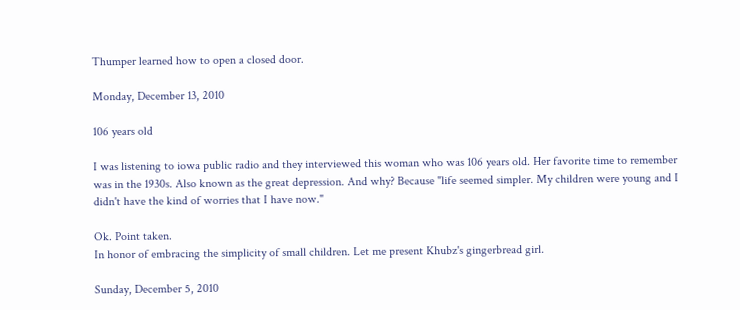Thumper learned how to open a closed door.

Monday, December 13, 2010

106 years old

I was listening to iowa public radio and they interviewed this woman who was 106 years old. Her favorite time to remember was in the 1930s. Also known as the great depression. And why? Because "life seemed simpler. My children were young and I didn't have the kind of worries that I have now."

Ok. Point taken.
In honor of embracing the simplicity of small children. Let me present Khubz's gingerbread girl.

Sunday, December 5, 2010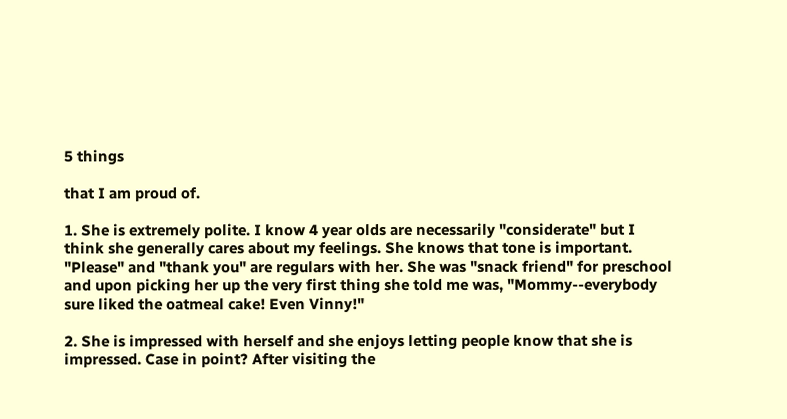5 things

that I am proud of.

1. She is extremely polite. I know 4 year olds are necessarily "considerate" but I think she generally cares about my feelings. She knows that tone is important. "Please" and "thank you" are regulars with her. She was "snack friend" for preschool and upon picking her up the very first thing she told me was, "Mommy--everybody sure liked the oatmeal cake! Even Vinny!"

2. She is impressed with herself and she enjoys letting people know that she is impressed. Case in point? After visiting the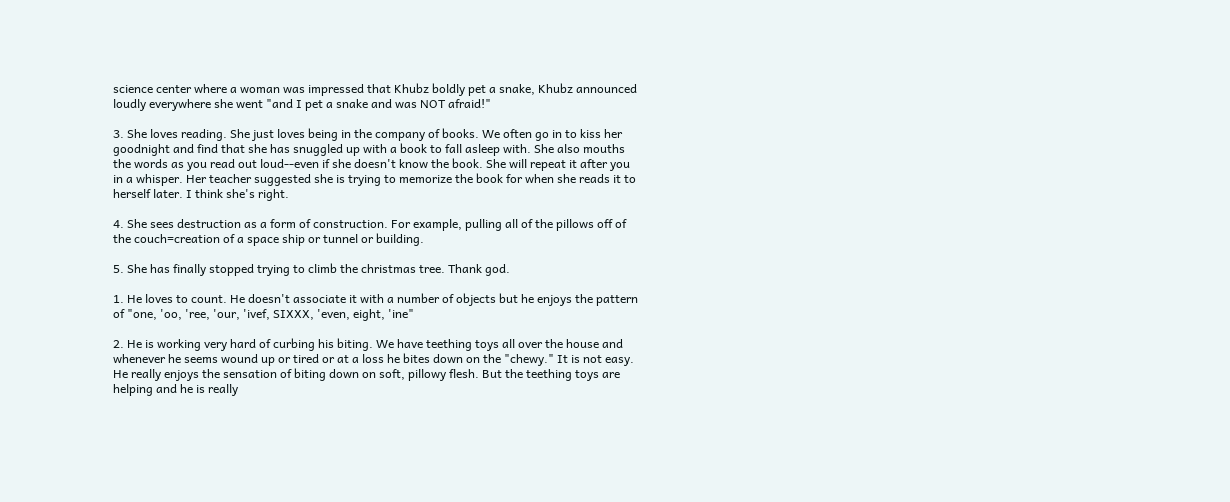science center where a woman was impressed that Khubz boldly pet a snake, Khubz announced loudly everywhere she went "and I pet a snake and was NOT afraid!"

3. She loves reading. She just loves being in the company of books. We often go in to kiss her goodnight and find that she has snuggled up with a book to fall asleep with. She also mouths the words as you read out loud--even if she doesn't know the book. She will repeat it after you in a whisper. Her teacher suggested she is trying to memorize the book for when she reads it to herself later. I think she's right.

4. She sees destruction as a form of construction. For example, pulling all of the pillows off of the couch=creation of a space ship or tunnel or building.

5. She has finally stopped trying to climb the christmas tree. Thank god.

1. He loves to count. He doesn't associate it with a number of objects but he enjoys the pattern of "one, 'oo, 'ree, 'our, 'ivef, SIXXX, 'even, eight, 'ine"

2. He is working very hard of curbing his biting. We have teething toys all over the house and whenever he seems wound up or tired or at a loss he bites down on the "chewy." It is not easy. He really enjoys the sensation of biting down on soft, pillowy flesh. But the teething toys are helping and he is really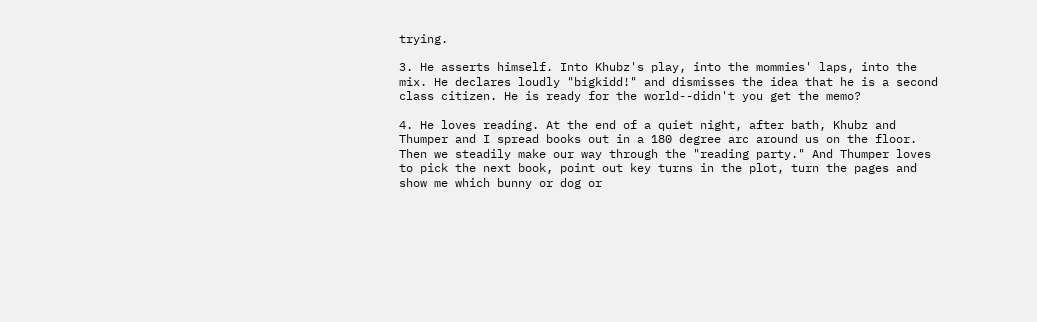trying.

3. He asserts himself. Into Khubz's play, into the mommies' laps, into the mix. He declares loudly "bigkidd!" and dismisses the idea that he is a second class citizen. He is ready for the world--didn't you get the memo?

4. He loves reading. At the end of a quiet night, after bath, Khubz and Thumper and I spread books out in a 180 degree arc around us on the floor. Then we steadily make our way through the "reading party." And Thumper loves to pick the next book, point out key turns in the plot, turn the pages and show me which bunny or dog or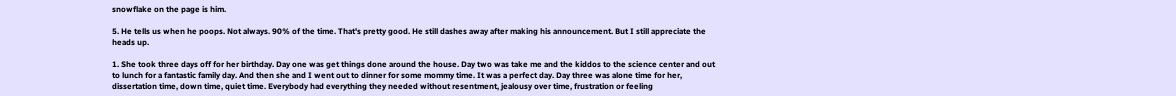snowflake on the page is him.

5. He tells us when he poops. Not always. 90% of the time. That's pretty good. He still dashes away after making his announcement. But I still appreciate the heads up.

1. She took three days off for her birthday. Day one was get things done around the house. Day two was take me and the kiddos to the science center and out to lunch for a fantastic family day. And then she and I went out to dinner for some mommy time. It was a perfect day. Day three was alone time for her, dissertation time, down time, quiet time. Everybody had everything they needed without resentment, jealousy over time, frustration or feeling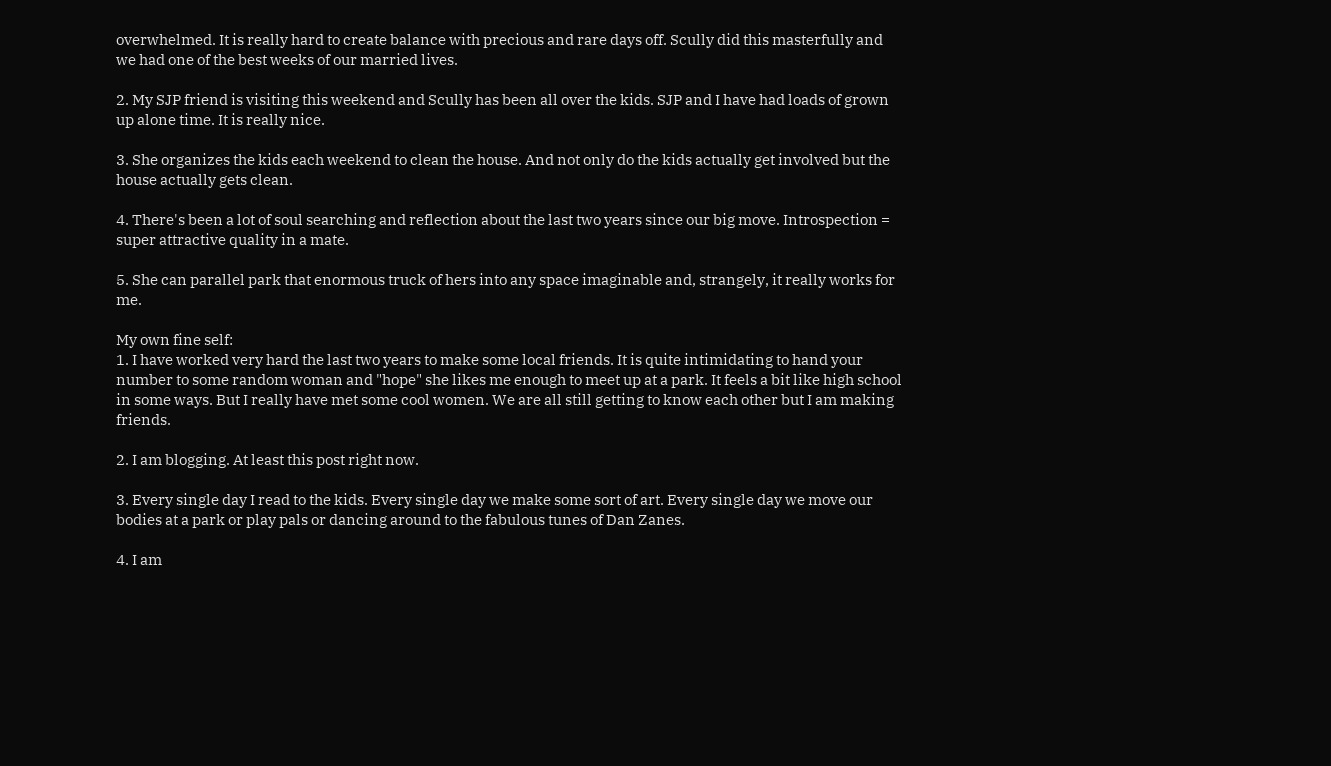overwhelmed. It is really hard to create balance with precious and rare days off. Scully did this masterfully and we had one of the best weeks of our married lives.

2. My SJP friend is visiting this weekend and Scully has been all over the kids. SJP and I have had loads of grown up alone time. It is really nice.

3. She organizes the kids each weekend to clean the house. And not only do the kids actually get involved but the house actually gets clean.

4. There's been a lot of soul searching and reflection about the last two years since our big move. Introspection = super attractive quality in a mate.

5. She can parallel park that enormous truck of hers into any space imaginable and, strangely, it really works for me.

My own fine self:
1. I have worked very hard the last two years to make some local friends. It is quite intimidating to hand your number to some random woman and "hope" she likes me enough to meet up at a park. It feels a bit like high school in some ways. But I really have met some cool women. We are all still getting to know each other but I am making friends.

2. I am blogging. At least this post right now.

3. Every single day I read to the kids. Every single day we make some sort of art. Every single day we move our bodies at a park or play pals or dancing around to the fabulous tunes of Dan Zanes.

4. I am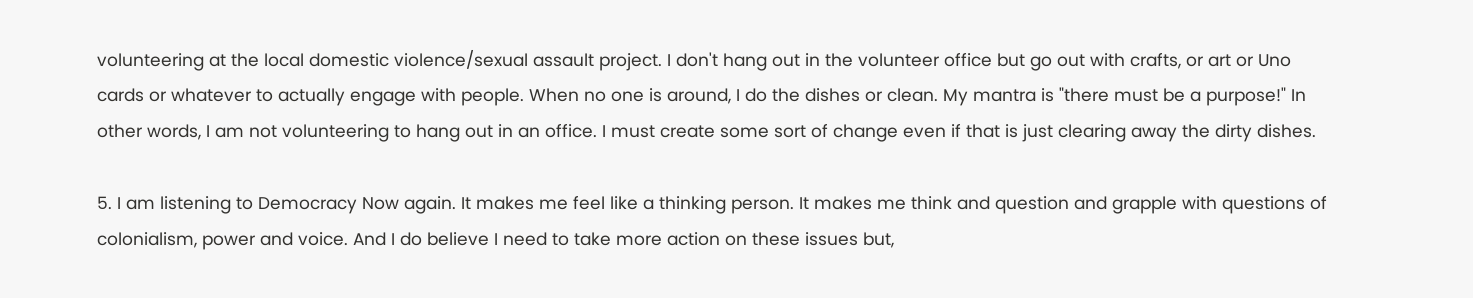volunteering at the local domestic violence/sexual assault project. I don't hang out in the volunteer office but go out with crafts, or art or Uno cards or whatever to actually engage with people. When no one is around, I do the dishes or clean. My mantra is "there must be a purpose!" In other words, I am not volunteering to hang out in an office. I must create some sort of change even if that is just clearing away the dirty dishes.

5. I am listening to Democracy Now again. It makes me feel like a thinking person. It makes me think and question and grapple with questions of colonialism, power and voice. And I do believe I need to take more action on these issues but,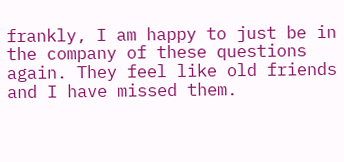frankly, I am happy to just be in the company of these questions again. They feel like old friends and I have missed them.